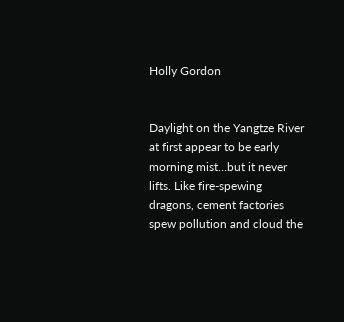Holly Gordon


Daylight on the Yangtze River at first appear to be early morning mist…but it never lifts. Like fire-spewing dragons, cement factories spew pollution and cloud the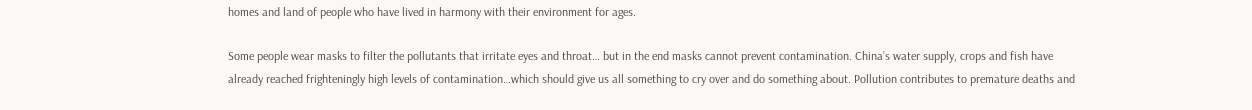homes and land of people who have lived in harmony with their environment for ages.

Some people wear masks to filter the pollutants that irritate eyes and throat… but in the end masks cannot prevent contamination. China’s water supply, crops and fish have already reached frighteningly high levels of contamination…which should give us all something to cry over and do something about. Pollution contributes to premature deaths and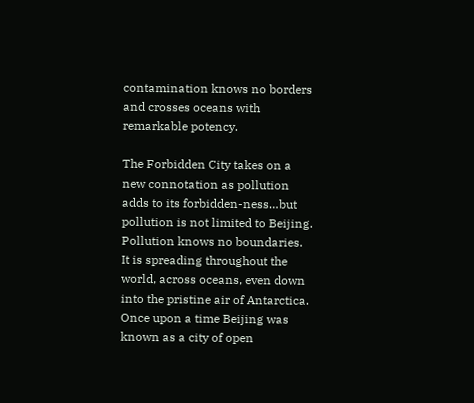contamination knows no borders and crosses oceans with remarkable potency.

The Forbidden City takes on a new connotation as pollution adds to its forbidden-ness…but pollution is not limited to Beijing.  Pollution knows no boundaries. It is spreading throughout the world, across oceans, even down into the pristine air of Antarctica. Once upon a time Beijing was known as a city of open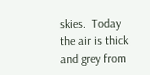skies.  Today the air is thick and grey from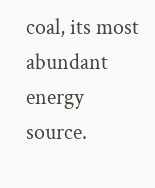coal, its most abundant energy source.